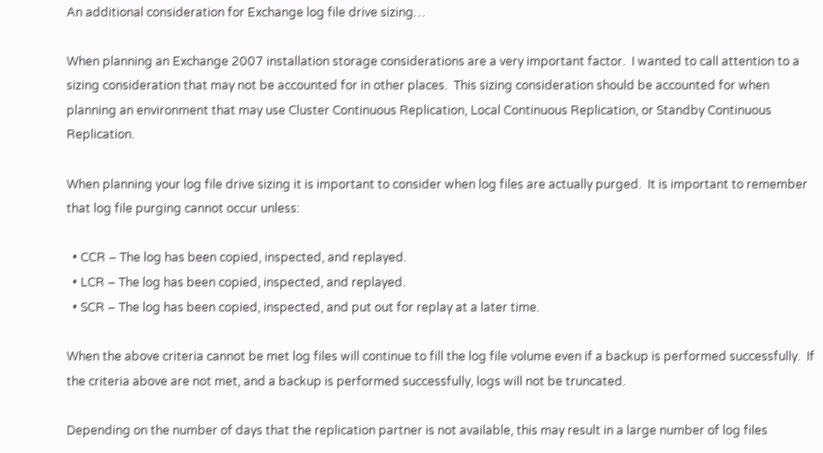An additional consideration for Exchange log file drive sizing…

When planning an Exchange 2007 installation storage considerations are a very important factor.  I wanted to call attention to a sizing consideration that may not be accounted for in other places.  This sizing consideration should be accounted for when planning an environment that may use Cluster Continuous Replication, Local Continuous Replication, or Standby Continuous Replication.

When planning your log file drive sizing it is important to consider when log files are actually purged.  It is important to remember that log file purging cannot occur unless:

  • CCR – The log has been copied, inspected, and replayed.
  • LCR – The log has been copied, inspected, and replayed.
  • SCR – The log has been copied, inspected, and put out for replay at a later time.

When the above criteria cannot be met log files will continue to fill the log file volume even if a backup is performed successfully.  If the criteria above are not met, and a backup is performed successfully, logs will not be truncated.

Depending on the number of days that the replication partner is not available, this may result in a large number of log files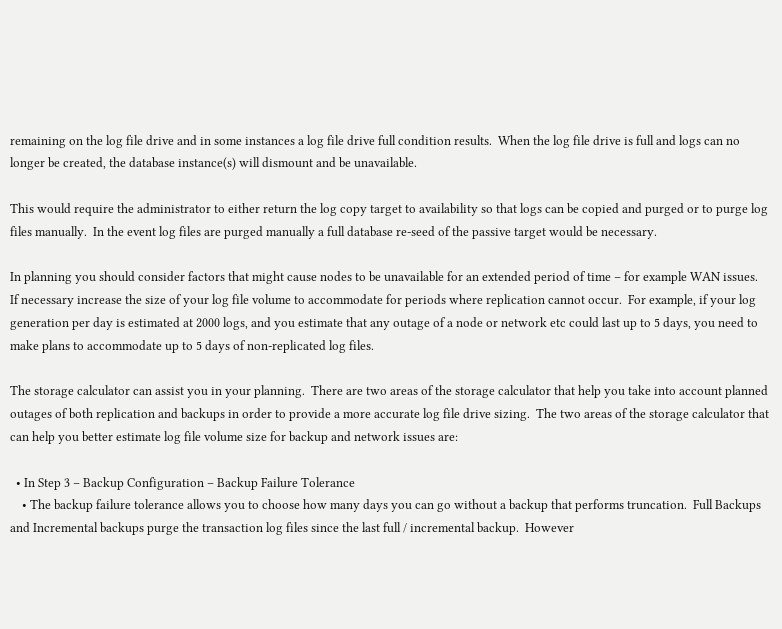remaining on the log file drive and in some instances a log file drive full condition results.  When the log file drive is full and logs can no longer be created, the database instance(s) will dismount and be unavailable.

This would require the administrator to either return the log copy target to availability so that logs can be copied and purged or to purge log files manually.  In the event log files are purged manually a full database re-seed of the passive target would be necessary.

In planning you should consider factors that might cause nodes to be unavailable for an extended period of time – for example WAN issues.  If necessary increase the size of your log file volume to accommodate for periods where replication cannot occur.  For example, if your log generation per day is estimated at 2000 logs, and you estimate that any outage of a node or network etc could last up to 5 days, you need to make plans to accommodate up to 5 days of non-replicated log files.

The storage calculator can assist you in your planning.  There are two areas of the storage calculator that help you take into account planned outages of both replication and backups in order to provide a more accurate log file drive sizing.  The two areas of the storage calculator that can help you better estimate log file volume size for backup and network issues are:

  • In Step 3 – Backup Configuration – Backup Failure Tolerance
    • The backup failure tolerance allows you to choose how many days you can go without a backup that performs truncation.  Full Backups and Incremental backups purge the transaction log files since the last full / incremental backup.  However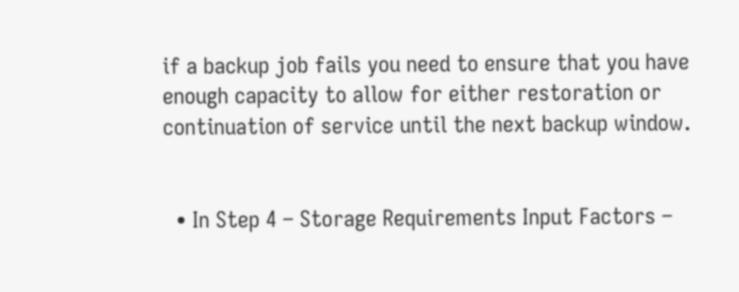if a backup job fails you need to ensure that you have enough capacity to allow for either restoration or continuation of service until the next backup window.


  • In Step 4 – Storage Requirements Input Factors –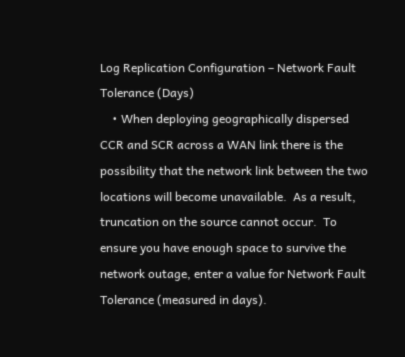Log Replication Configuration – Network Fault Tolerance (Days)
    • When deploying geographically dispersed CCR and SCR across a WAN link there is the possibility that the network link between the two locations will become unavailable.  As a result, truncation on the source cannot occur.  To ensure you have enough space to survive the network outage, enter a value for Network Fault Tolerance (measured in days).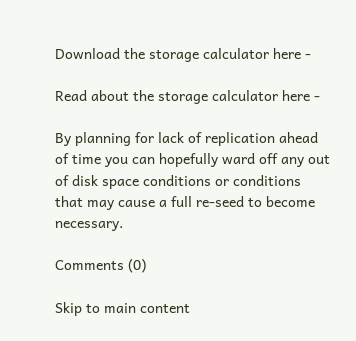Download the storage calculator here -

Read about the storage calculator here -

By planning for lack of replication ahead of time you can hopefully ward off any out of disk space conditions or conditions that may cause a full re-seed to become necessary.

Comments (0)

Skip to main content